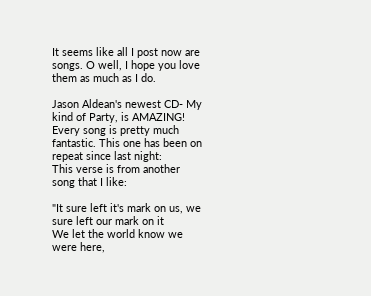It seems like all I post now are songs. O well, I hope you love them as much as I do.

Jason Aldean's newest CD- My kind of Party, is AMAZING! Every song is pretty much fantastic. This one has been on repeat since last night:
This verse is from another song that I like:

"It sure left it's mark on us, we sure left our mark on it
We let the world know we were here,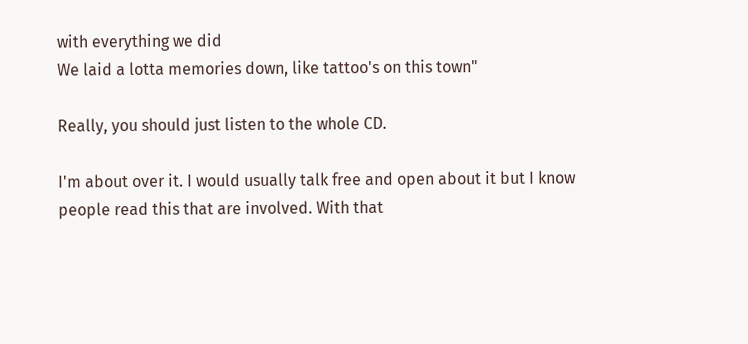with everything we did
We laid a lotta memories down, like tattoo's on this town"

Really, you should just listen to the whole CD.

I'm about over it. I would usually talk free and open about it but I know people read this that are involved. With that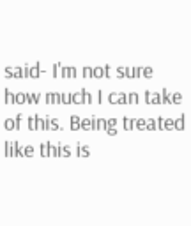said- I'm not sure how much I can take of this. Being treated like this is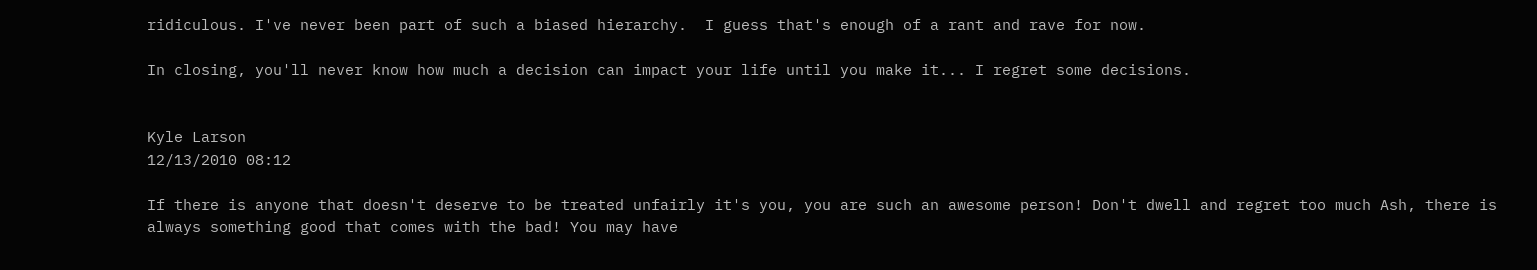ridiculous. I've never been part of such a biased hierarchy.  I guess that's enough of a rant and rave for now.

In closing, you'll never know how much a decision can impact your life until you make it... I regret some decisions.


Kyle Larson
12/13/2010 08:12

If there is anyone that doesn't deserve to be treated unfairly it's you, you are such an awesome person! Don't dwell and regret too much Ash, there is always something good that comes with the bad! You may have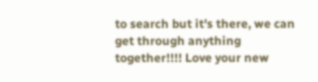to search but it's there, we can get through anything together!!!! Love your new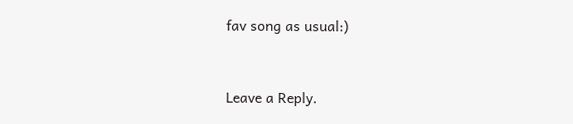fav song as usual:)


Leave a Reply.